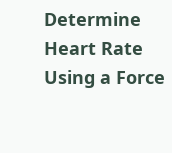Determine Heart Rate Using a Force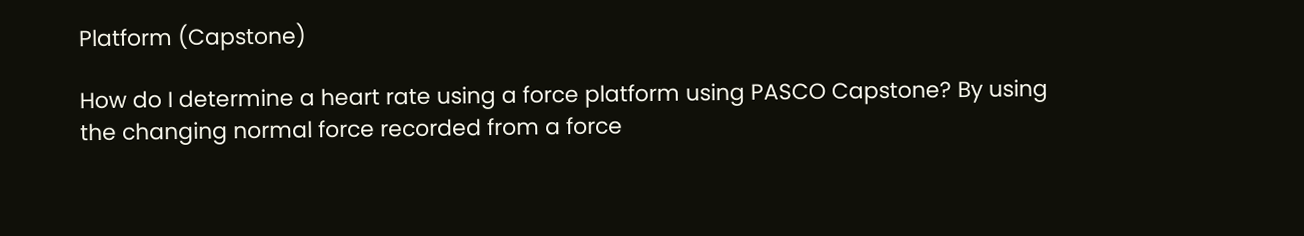Platform (Capstone)

How do I determine a heart rate using a force platform using PASCO Capstone? By using the changing normal force recorded from a force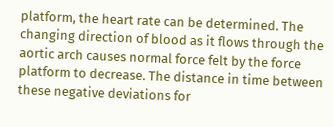platform, the heart rate can be determined. The changing direction of blood as it flows through the aortic arch causes normal force felt by the force platform to decrease. The distance in time between these negative deviations for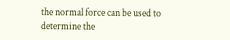the normal force can be used to determine the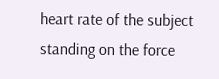heart rate of the subject standing on the force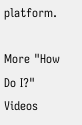platform.

More "How Do I?" Videos